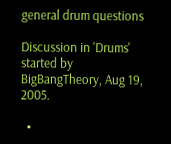general drum questions

Discussion in 'Drums' started by BigBangTheory, Aug 19, 2005.

  •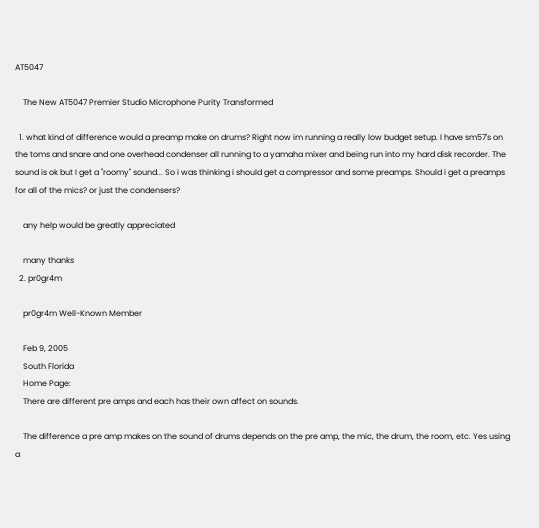AT5047

    The New AT5047 Premier Studio Microphone Purity Transformed

  1. what kind of difference would a preamp make on drums? Right now im running a really low budget setup. I have sm57's on the toms and snare and one overhead condenser all running to a yamaha mixer and being run into my hard disk recorder. The sound is ok but I get a "roomy" sound... So i was thinking i should get a compressor and some preamps. Should i get a preamps for all of the mics? or just the condensers?

    any help would be greatly appreciated

    many thanks
  2. pr0gr4m

    pr0gr4m Well-Known Member

    Feb 9, 2005
    South Florida
    Home Page:
    There are different pre amps and each has their own affect on sounds.

    The difference a pre amp makes on the sound of drums depends on the pre amp, the mic, the drum, the room, etc. Yes using a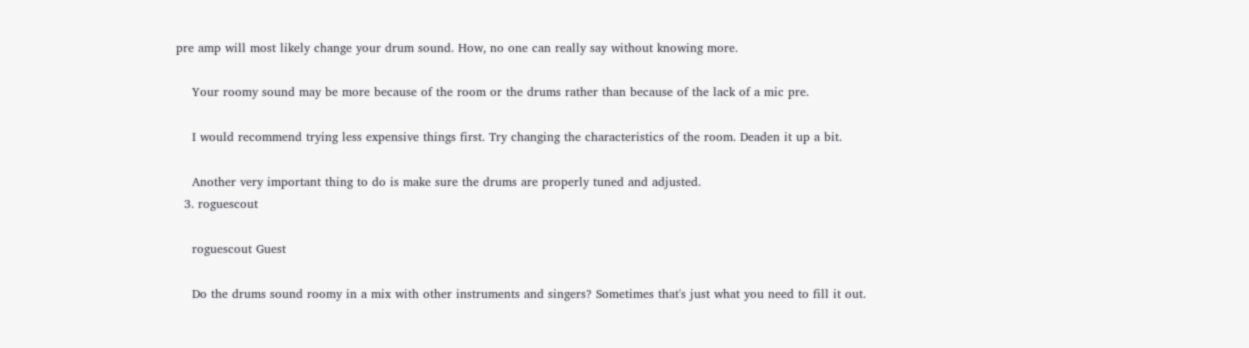pre amp will most likely change your drum sound. How, no one can really say without knowing more.

    Your roomy sound may be more because of the room or the drums rather than because of the lack of a mic pre.

    I would recommend trying less expensive things first. Try changing the characteristics of the room. Deaden it up a bit.

    Another very important thing to do is make sure the drums are properly tuned and adjusted.
  3. roguescout

    roguescout Guest

    Do the drums sound roomy in a mix with other instruments and singers? Sometimes that's just what you need to fill it out.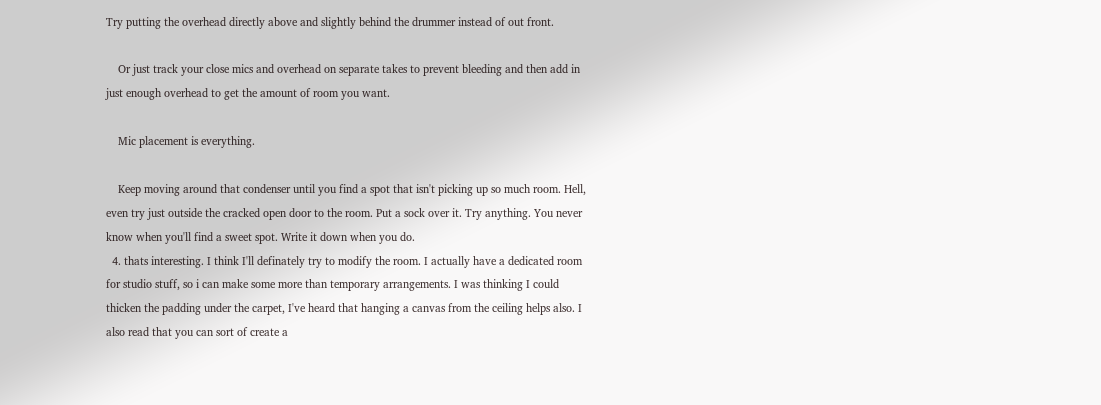Try putting the overhead directly above and slightly behind the drummer instead of out front.

    Or just track your close mics and overhead on separate takes to prevent bleeding and then add in just enough overhead to get the amount of room you want.

    Mic placement is everything.

    Keep moving around that condenser until you find a spot that isn't picking up so much room. Hell, even try just outside the cracked open door to the room. Put a sock over it. Try anything. You never know when you'll find a sweet spot. Write it down when you do.
  4. thats interesting. I think I'll definately try to modify the room. I actually have a dedicated room for studio stuff, so i can make some more than temporary arrangements. I was thinking I could thicken the padding under the carpet, I've heard that hanging a canvas from the ceiling helps also. I also read that you can sort of create a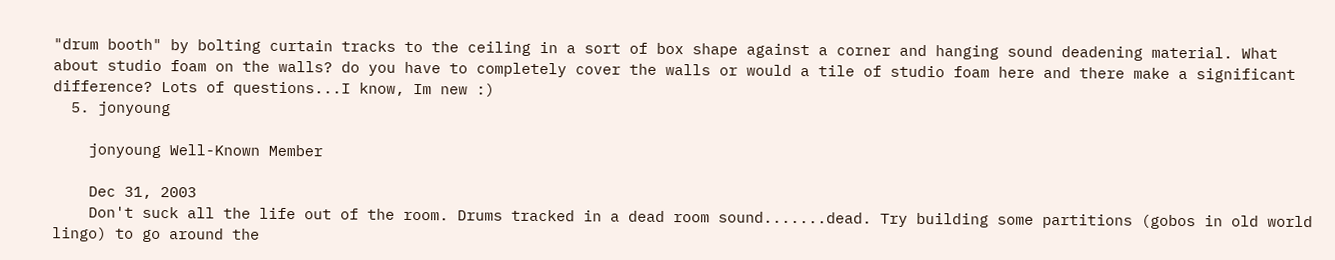"drum booth" by bolting curtain tracks to the ceiling in a sort of box shape against a corner and hanging sound deadening material. What about studio foam on the walls? do you have to completely cover the walls or would a tile of studio foam here and there make a significant difference? Lots of questions...I know, Im new :)
  5. jonyoung

    jonyoung Well-Known Member

    Dec 31, 2003
    Don't suck all the life out of the room. Drums tracked in a dead room sound.......dead. Try building some partitions (gobos in old world lingo) to go around the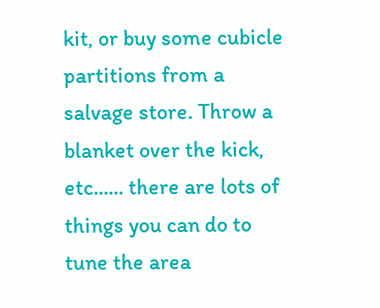kit, or buy some cubicle partitions from a salvage store. Throw a blanket over the kick, etc...... there are lots of things you can do to tune the area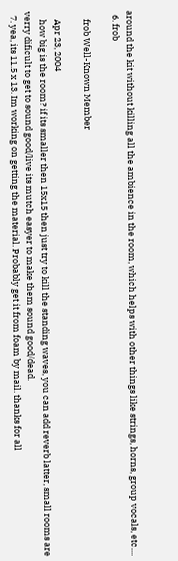around the kit without killing all the ambience in the room, which helps with other things like strings, horns, group vocals, etc....
  6. frob

    frob Well-Known Member

    Apr 23, 2004
    how big is the room? if its smaller then 15x15 then just try to kill the standing waves, you can add reverb latter, small rooms are verry dificult to get to sound good/live its mutch easyer to make them sound good/dead.
  7. yea, its 11.5 x 13. Im working on getting the material. Probably get it from foam by mail. thanks for all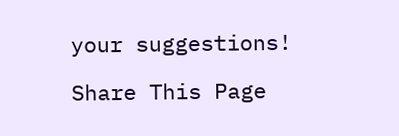your suggestions!

Share This Page